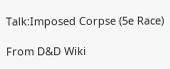Talk:Imposed Corpse (5e Race)

From D&D Wiki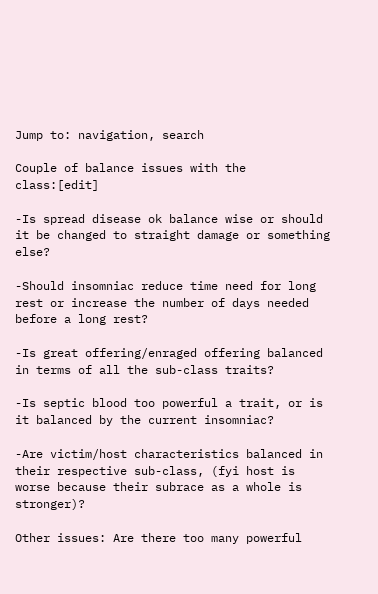Jump to: navigation, search

Couple of balance issues with the class:[edit]

-Is spread disease ok balance wise or should it be changed to straight damage or something else?

-Should insomniac reduce time need for long rest or increase the number of days needed before a long rest?

-Is great offering/enraged offering balanced in terms of all the sub-class traits?

-Is septic blood too powerful a trait, or is it balanced by the current insomniac?

-Are victim/host characteristics balanced in their respective sub-class, (fyi host is worse because their subrace as a whole is stronger)?

Other issues: Are there too many powerful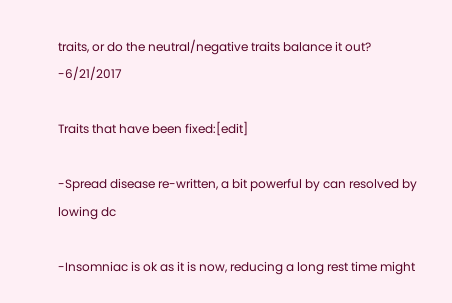traits, or do the neutral/negative traits balance it out? -6/21/2017

Traits that have been fixed:[edit]

-Spread disease re-written, a bit powerful by can resolved by lowing dc

-Insomniac is ok as it is now, reducing a long rest time might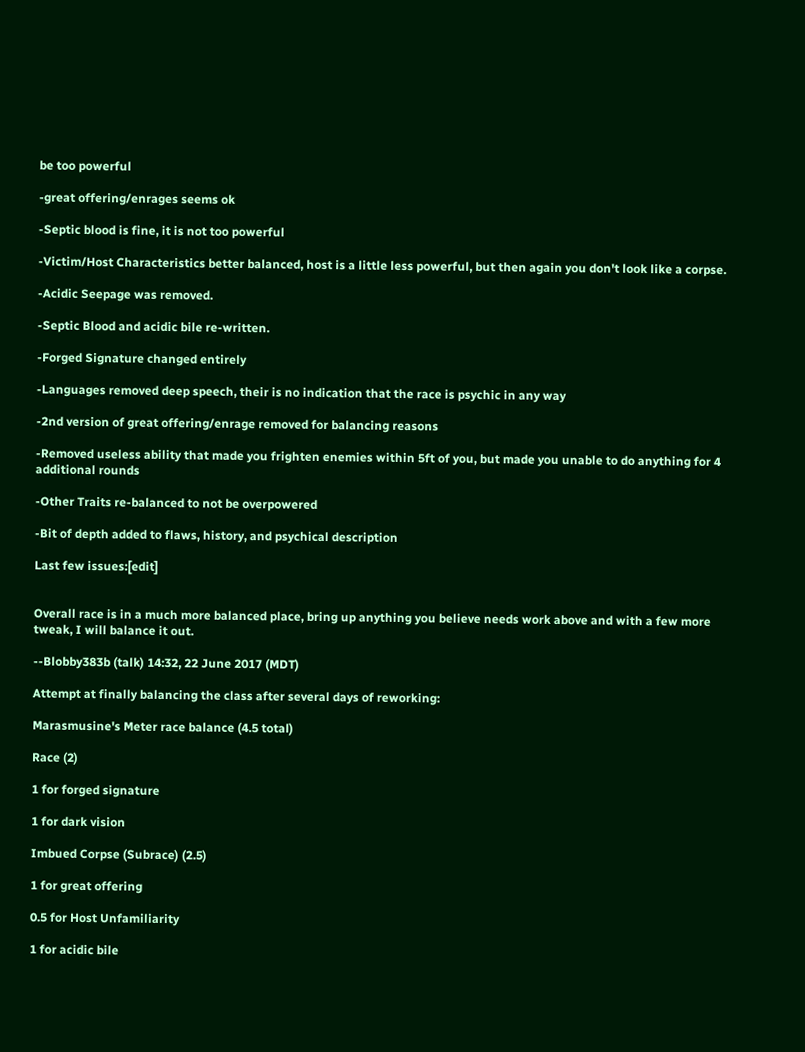be too powerful

-great offering/enrages seems ok

-Septic blood is fine, it is not too powerful

-Victim/Host Characteristics better balanced, host is a little less powerful, but then again you don't look like a corpse.

-Acidic Seepage was removed.

-Septic Blood and acidic bile re-written.

-Forged Signature changed entirely

-Languages removed deep speech, their is no indication that the race is psychic in any way

-2nd version of great offering/enrage removed for balancing reasons

-Removed useless ability that made you frighten enemies within 5ft of you, but made you unable to do anything for 4 additional rounds

-Other Traits re-balanced to not be overpowered

-Bit of depth added to flaws, history, and psychical description

Last few issues:[edit]


Overall race is in a much more balanced place, bring up anything you believe needs work above and with a few more tweak, I will balance it out.

--Blobby383b (talk) 14:32, 22 June 2017 (MDT)

Attempt at finally balancing the class after several days of reworking:

Marasmusine's Meter race balance (4.5 total)

Race (2)

1 for forged signature

1 for dark vision

Imbued Corpse (Subrace) (2.5)

1 for great offering

0.5 for Host Unfamiliarity

1 for acidic bile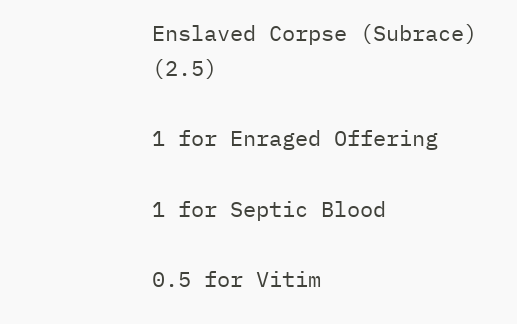Enslaved Corpse (Subrace) (2.5)

1 for Enraged Offering

1 for Septic Blood

0.5 for Vitim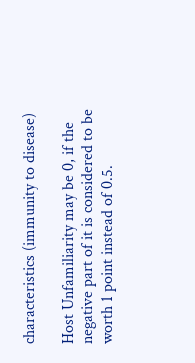characteristics (immunity to disease)

Host Unfamiliarity may be 0, if the negative part of it is considered to be worth 1 point instead of 0.5.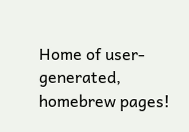Home of user-generated,
homebrew pages!